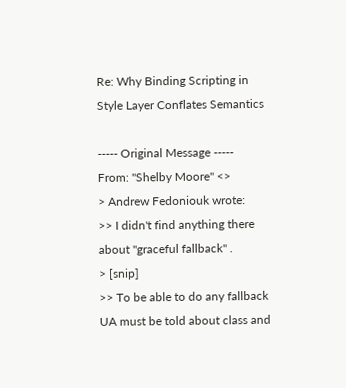Re: Why Binding Scripting in Style Layer Conflates Semantics

----- Original Message -----
From: "Shelby Moore" <>
> Andrew Fedoniouk wrote:
>> I didn't find anything there about "graceful fallback" .
> [snip]
>> To be able to do any fallback UA must be told about class and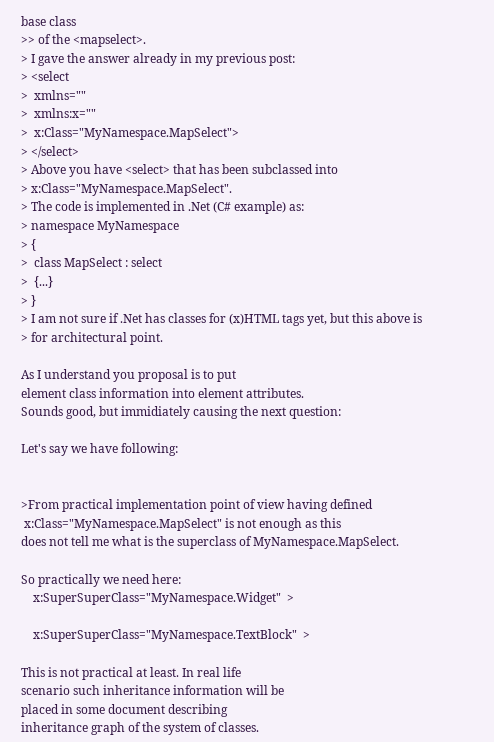base class
>> of the <mapselect>.
> I gave the answer already in my previous post:
> <select
>  xmlns=""
>  xmlns:x=""
>  x:Class="MyNamespace.MapSelect">
> </select>
> Above you have <select> that has been subclassed into
> x:Class="MyNamespace.MapSelect".
> The code is implemented in .Net (C# example) as:
> namespace MyNamespace
> {
>  class MapSelect : select
>  {...}
> }
> I am not sure if .Net has classes for (x)HTML tags yet, but this above is
> for architectural point.

As I understand you proposal is to put
element class information into element attributes.
Sounds good, but immidiately causing the next question:

Let's say we have following:


>From practical implementation point of view having defined
 x:Class="MyNamespace.MapSelect" is not enough as this
does not tell me what is the superclass of MyNamespace.MapSelect.

So practically we need here:
    x:SuperSuperClass="MyNamespace.Widget"  >

    x:SuperSuperClass="MyNamespace.TextBlock"  >

This is not practical at least. In real life
scenario such inheritance information will be
placed in some document describing
inheritance graph of the system of classes.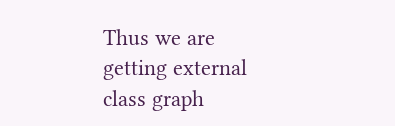Thus we are getting external class graph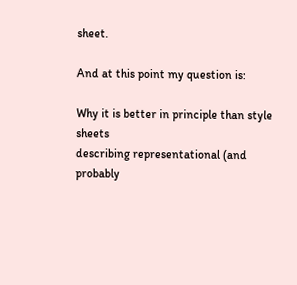sheet.

And at this point my question is:

Why it is better in principle than style sheets
describing representational (and probably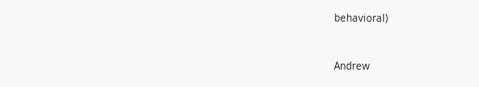behavioral)


Andrew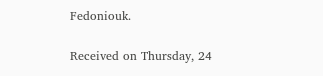Fedoniouk.

Received on Thursday, 24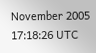November 2005 17:18:26 UTC